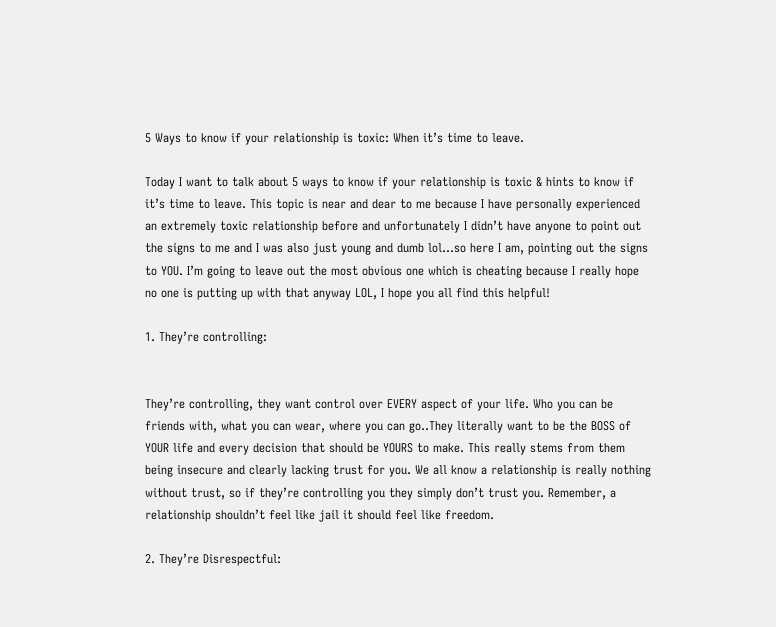5 Ways to know if your relationship is toxic: When it’s time to leave.

Today I want to talk about 5 ways to know if your relationship is toxic & hints to know if it’s time to leave. This topic is near and dear to me because I have personally experienced an extremely toxic relationship before and unfortunately I didn’t have anyone to point out the signs to me and I was also just young and dumb lol…so here I am, pointing out the signs to YOU. I’m going to leave out the most obvious one which is cheating because I really hope no one is putting up with that anyway LOL, I hope you all find this helpful!

1. They’re controlling:


They’re controlling, they want control over EVERY aspect of your life. Who you can be friends with, what you can wear, where you can go..They literally want to be the BOSS of YOUR life and every decision that should be YOURS to make. This really stems from them being insecure and clearly lacking trust for you. We all know a relationship is really nothing without trust, so if they’re controlling you they simply don’t trust you. Remember, a relationship shouldn’t feel like jail it should feel like freedom.

2. They’re Disrespectful: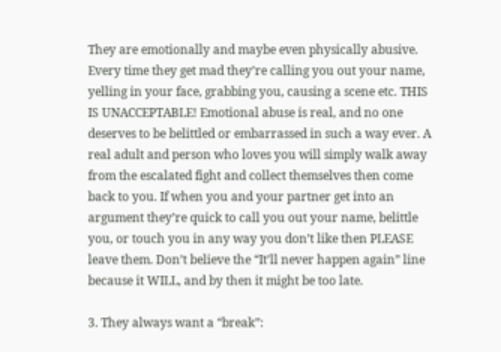They are emotionally and maybe even physically abusive. Every time they get mad they’re calling you out your name, yelling in your face, grabbing you, causing a scene etc. THIS IS UNACCEPTABLE! Emotional abuse is real, and no one deserves to be belittled or embarrassed in such a way ever. A real adult and person who loves you will simply walk away from the escalated fight and collect themselves then come back to you. If when you and your partner get into an argument they’re quick to call you out your name, belittle you, or touch you in any way you don’t like then PLEASE leave them. Don’t believe the “It’ll never happen again” line because it WILL, and by then it might be too late.

3. They always want a “break”: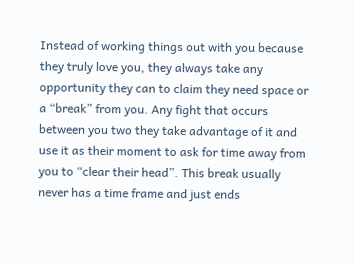Instead of working things out with you because they truly love you, they always take any opportunity they can to claim they need space or a “break” from you. Any fight that occurs between you two they take advantage of it and use it as their moment to ask for time away from you to “clear their head”. This break usually never has a time frame and just ends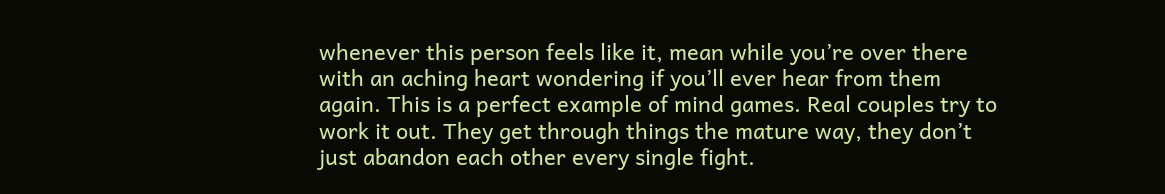whenever this person feels like it, mean while you’re over there with an aching heart wondering if you’ll ever hear from them again. This is a perfect example of mind games. Real couples try to work it out. They get through things the mature way, they don’t just abandon each other every single fight.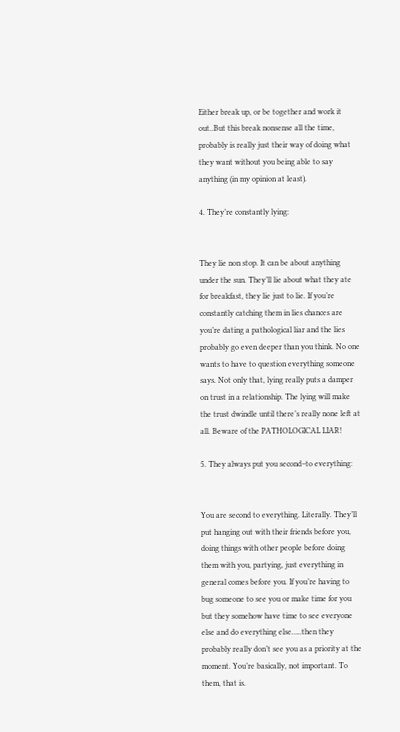Either break up, or be together and work it out..But this break nonsense all the time, probably is really just their way of doing what they want without you being able to say anything (in my opinion at least).

4. They’re constantly lying:


They lie non stop. It can be about anything under the sun. They’ll lie about what they ate for breakfast, they lie just to lie. If you’re constantly catching them in lies chances are you’re dating a pathological liar and the lies probably go even deeper than you think. No one wants to have to question everything someone says. Not only that, lying really puts a damper on trust in a relationship. The lying will make the trust dwindle until there’s really none left at all. Beware of the PATHOLOGICAL LIAR!

5. They always put you second–to everything:


You are second to everything. Literally. They’ll put hanging out with their friends before you, doing things with other people before doing them with you, partying, just everything in general comes before you. If you’re having to bug someone to see you or make time for you but they somehow have time to see everyone else and do everything else…..then they probably really don’t see you as a priority at the moment. You’re basically, not important. To them, that is.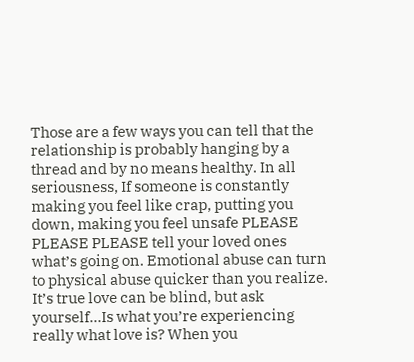Those are a few ways you can tell that the relationship is probably hanging by a thread and by no means healthy. In all seriousness, If someone is constantly making you feel like crap, putting you down, making you feel unsafe PLEASE PLEASE PLEASE tell your loved ones what’s going on. Emotional abuse can turn to physical abuse quicker than you realize. It’s true love can be blind, but ask yourself…Is what you’re experiencing really what love is? When you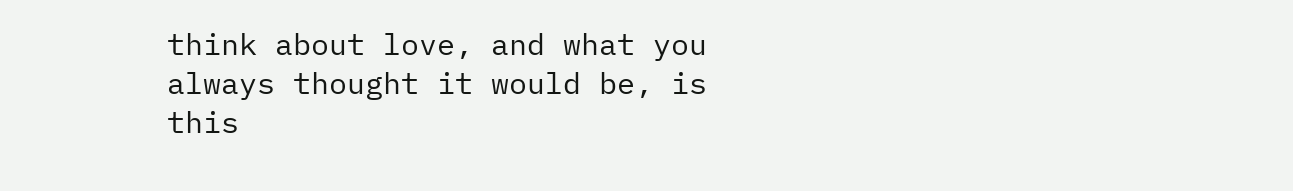think about love, and what you always thought it would be, is this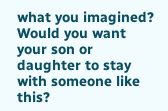what you imagined? Would you want your son or daughter to stay with someone like this?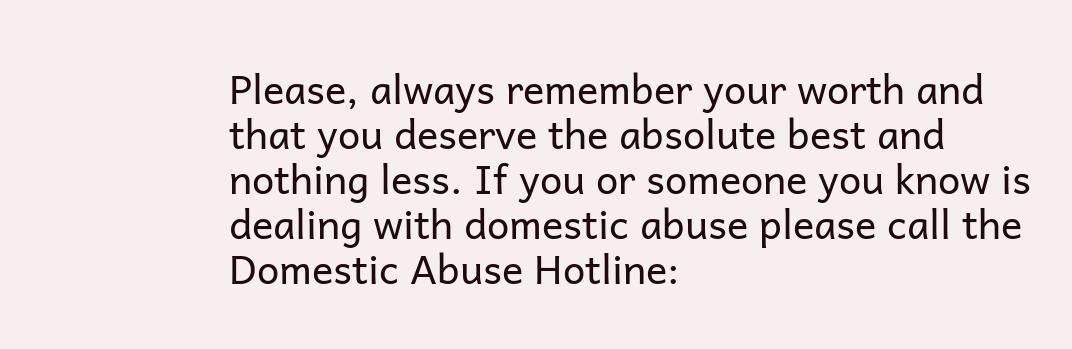Please, always remember your worth and that you deserve the absolute best and nothing less. If you or someone you know is dealing with domestic abuse please call the Domestic Abuse Hotline: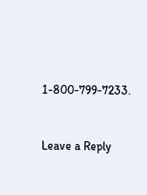1-800-799-7233.



Leave a Reply